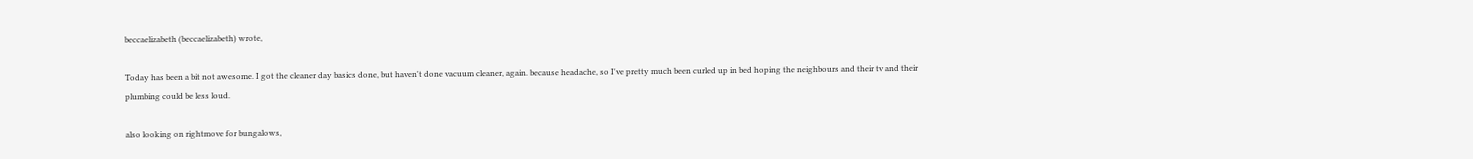beccaelizabeth (beccaelizabeth) wrote,

Today has been a bit not awesome. I got the cleaner day basics done, but haven't done vacuum cleaner, again. because headache, so I've pretty much been curled up in bed hoping the neighbours and their tv and their plumbing could be less loud.

also looking on rightmove for bungalows,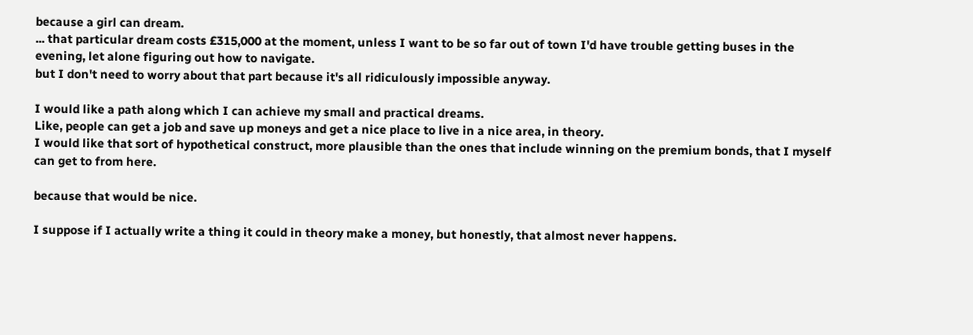because a girl can dream.
... that particular dream costs £315,000 at the moment, unless I want to be so far out of town I'd have trouble getting buses in the evening, let alone figuring out how to navigate.
but I don't need to worry about that part because it's all ridiculously impossible anyway.

I would like a path along which I can achieve my small and practical dreams.
Like, people can get a job and save up moneys and get a nice place to live in a nice area, in theory.
I would like that sort of hypothetical construct, more plausible than the ones that include winning on the premium bonds, that I myself can get to from here.

because that would be nice.

I suppose if I actually write a thing it could in theory make a money, but honestly, that almost never happens.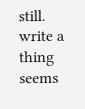still. write a thing seems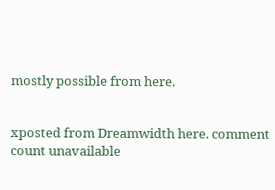mostly possible from here.


xposted from Dreamwidth here. comment count unavailable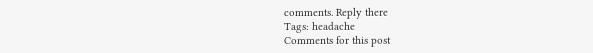comments. Reply there
Tags: headache
Comments for this post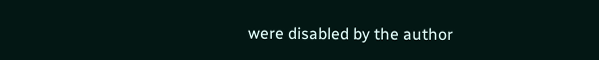were disabled by the author